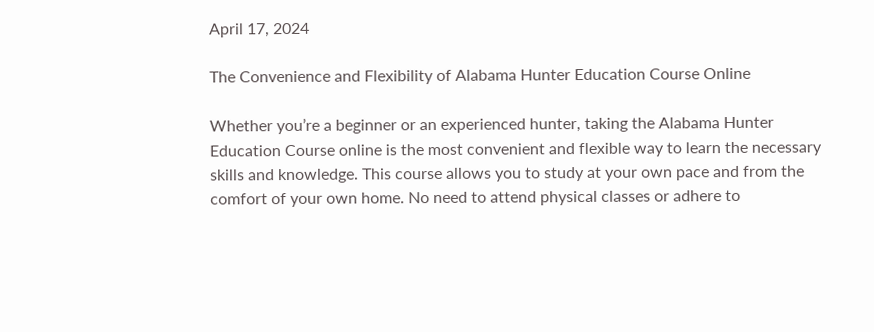April 17, 2024

The Convenience and Flexibility of Alabama Hunter Education Course Online

Whether you’re a beginner or an experienced hunter, taking the Alabama Hunter Education Course online is the most convenient and flexible way to learn the necessary skills and knowledge. This course allows you to study at your own pace and from the comfort of your own home. No need to attend physical classes or adhere to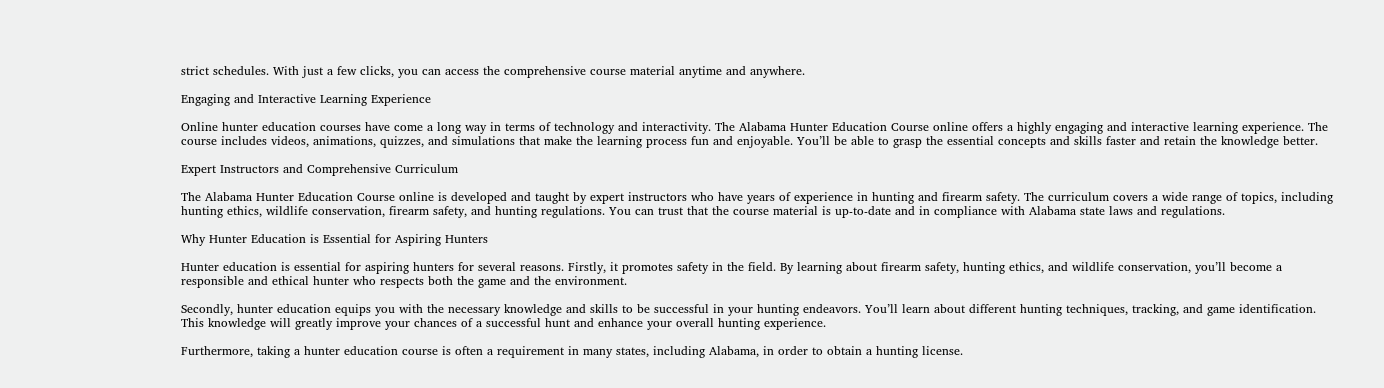strict schedules. With just a few clicks, you can access the comprehensive course material anytime and anywhere.

Engaging and Interactive Learning Experience

Online hunter education courses have come a long way in terms of technology and interactivity. The Alabama Hunter Education Course online offers a highly engaging and interactive learning experience. The course includes videos, animations, quizzes, and simulations that make the learning process fun and enjoyable. You’ll be able to grasp the essential concepts and skills faster and retain the knowledge better.

Expert Instructors and Comprehensive Curriculum

The Alabama Hunter Education Course online is developed and taught by expert instructors who have years of experience in hunting and firearm safety. The curriculum covers a wide range of topics, including hunting ethics, wildlife conservation, firearm safety, and hunting regulations. You can trust that the course material is up-to-date and in compliance with Alabama state laws and regulations.

Why Hunter Education is Essential for Aspiring Hunters

Hunter education is essential for aspiring hunters for several reasons. Firstly, it promotes safety in the field. By learning about firearm safety, hunting ethics, and wildlife conservation, you’ll become a responsible and ethical hunter who respects both the game and the environment.

Secondly, hunter education equips you with the necessary knowledge and skills to be successful in your hunting endeavors. You’ll learn about different hunting techniques, tracking, and game identification. This knowledge will greatly improve your chances of a successful hunt and enhance your overall hunting experience.

Furthermore, taking a hunter education course is often a requirement in many states, including Alabama, in order to obtain a hunting license.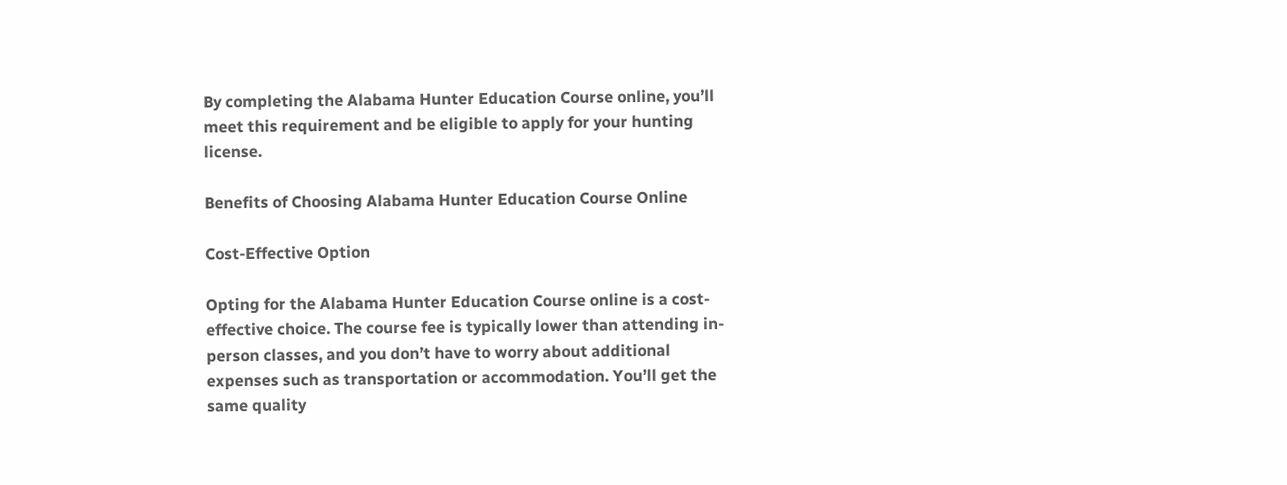By completing the Alabama Hunter Education Course online, you’ll meet this requirement and be eligible to apply for your hunting license.

Benefits of Choosing Alabama Hunter Education Course Online

Cost-Effective Option

Opting for the Alabama Hunter Education Course online is a cost-effective choice. The course fee is typically lower than attending in-person classes, and you don’t have to worry about additional expenses such as transportation or accommodation. You’ll get the same quality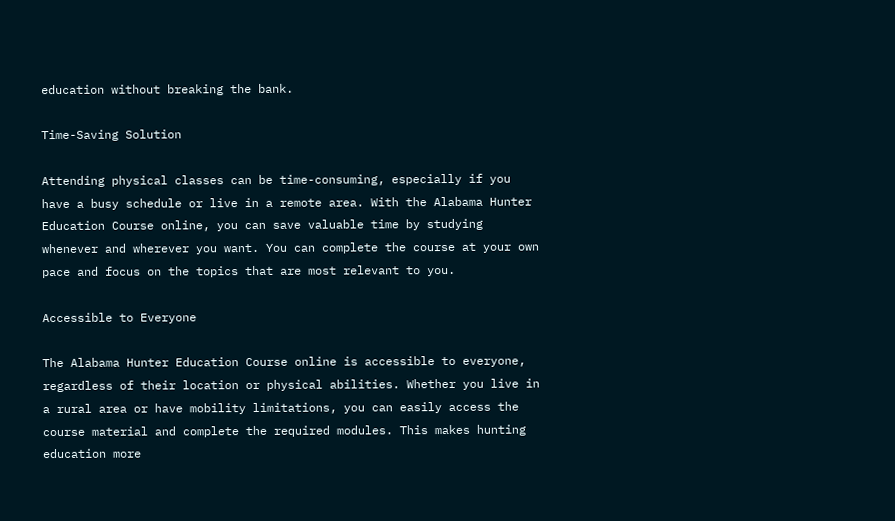education without breaking the bank.

Time-Saving Solution

Attending physical classes can be time-consuming, especially if you have a busy schedule or live in a remote area. With the Alabama Hunter Education Course online, you can save valuable time by studying whenever and wherever you want. You can complete the course at your own pace and focus on the topics that are most relevant to you.

Accessible to Everyone

The Alabama Hunter Education Course online is accessible to everyone, regardless of their location or physical abilities. Whether you live in a rural area or have mobility limitations, you can easily access the course material and complete the required modules. This makes hunting education more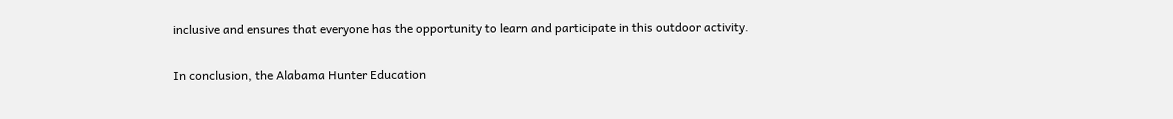inclusive and ensures that everyone has the opportunity to learn and participate in this outdoor activity.

In conclusion, the Alabama Hunter Education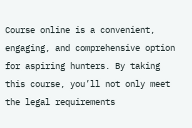Course online is a convenient, engaging, and comprehensive option for aspiring hunters. By taking this course, you’ll not only meet the legal requirements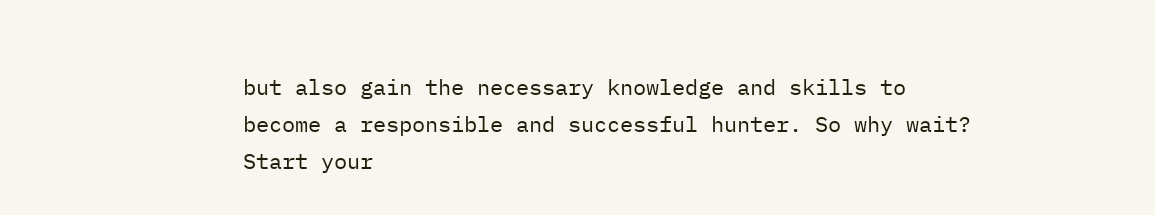but also gain the necessary knowledge and skills to become a responsible and successful hunter. So why wait? Start your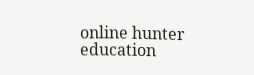online hunter education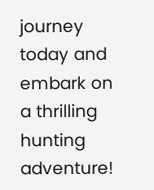journey today and embark on a thrilling hunting adventure!